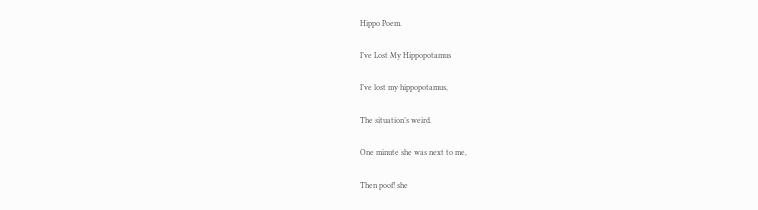Hippo Poem.


I’ve Lost My Hippopotamus


I’ve lost my hippopotamus,


The situation’s weird.


One minute she was next to me,


Then poof! she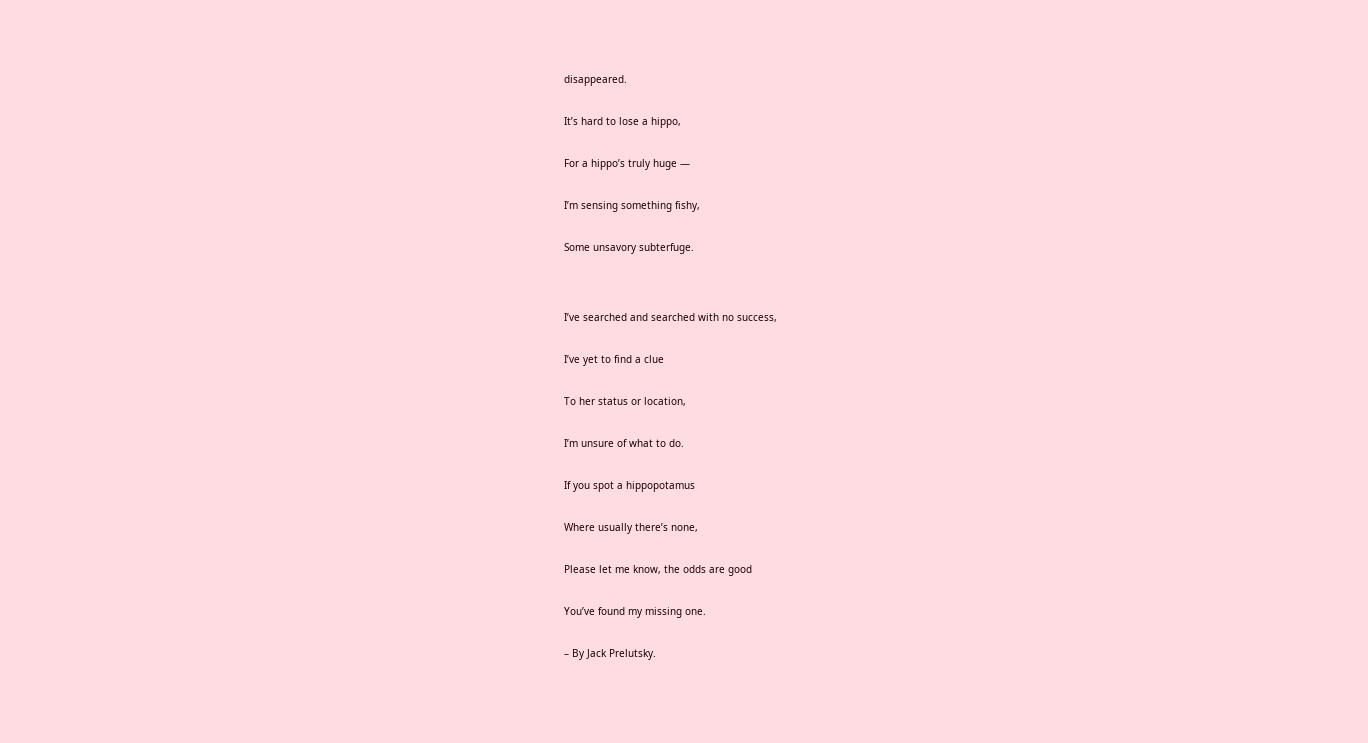disappeared.


It’s hard to lose a hippo,


For a hippo’s truly huge —


I’m sensing something fishy,


Some unsavory subterfuge.




I’ve searched and searched with no success,


I’ve yet to find a clue


To her status or location,


I’m unsure of what to do.


If you spot a hippopotamus


Where usually there’s none,


Please let me know, the odds are good


You’ve found my missing one.


– By Jack Prelutsky.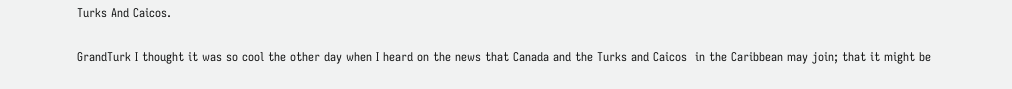Turks And Caicos.

GrandTurk I thought it was so cool the other day when I heard on the news that Canada and the Turks and Caicos  in the Caribbean may join; that it might be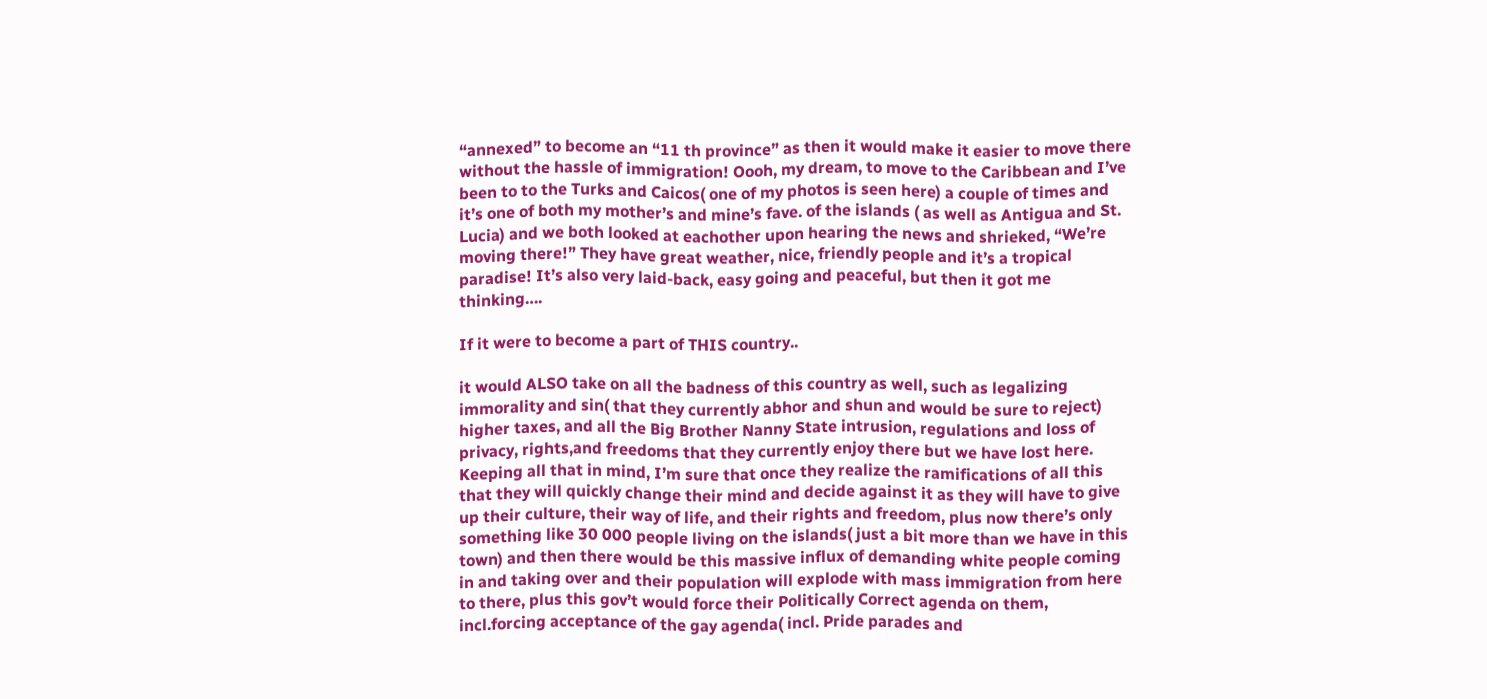“annexed” to become an “11 th province” as then it would make it easier to move there without the hassle of immigration! Oooh, my dream, to move to the Caribbean and I’ve been to to the Turks and Caicos( one of my photos is seen here) a couple of times and it’s one of both my mother’s and mine’s fave. of the islands ( as well as Antigua and St. Lucia) and we both looked at eachother upon hearing the news and shrieked, “We’re moving there!” They have great weather, nice, friendly people and it’s a tropical paradise! It’s also very laid-back, easy going and peaceful, but then it got me thinking….

If it were to become a part of THIS country..

it would ALSO take on all the badness of this country as well, such as legalizing immorality and sin( that they currently abhor and shun and would be sure to reject) higher taxes, and all the Big Brother Nanny State intrusion, regulations and loss of privacy, rights,and freedoms that they currently enjoy there but we have lost here. Keeping all that in mind, I’m sure that once they realize the ramifications of all this that they will quickly change their mind and decide against it as they will have to give up their culture, their way of life, and their rights and freedom, plus now there’s only something like 30 000 people living on the islands( just a bit more than we have in this town) and then there would be this massive influx of demanding white people coming in and taking over and their population will explode with mass immigration from here to there, plus this gov’t would force their Politically Correct agenda on them, incl.forcing acceptance of the gay agenda( incl. Pride parades and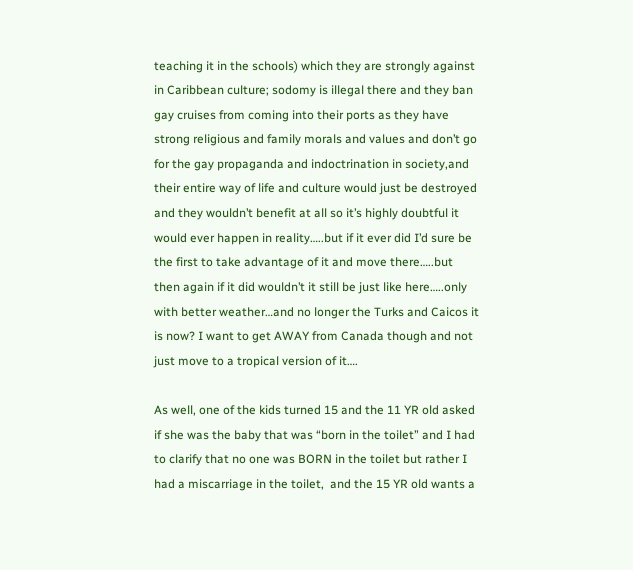teaching it in the schools) which they are strongly against in Caribbean culture; sodomy is illegal there and they ban gay cruises from coming into their ports as they have strong religious and family morals and values and don’t go for the gay propaganda and indoctrination in society,and their entire way of life and culture would just be destroyed and they wouldn’t benefit at all so it’s highly doubtful it would ever happen in reality…..but if it ever did I’d sure be the first to take advantage of it and move there…..but then again if it did wouldn’t it still be just like here…..only with better weather…and no longer the Turks and Caicos it is now? I want to get AWAY from Canada though and not just move to a tropical version of it….

As well, one of the kids turned 15 and the 11 YR old asked if she was the baby that was “born in the toilet” and I had to clarify that no one was BORN in the toilet but rather I had a miscarriage in the toilet,  and the 15 YR old wants a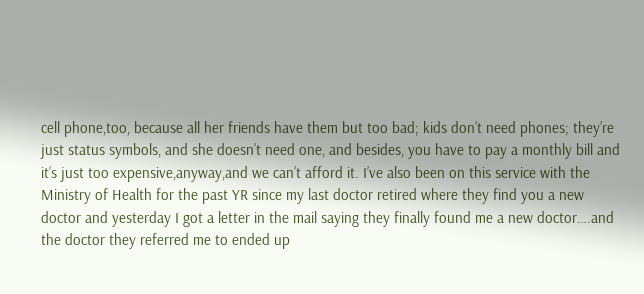cell phone,too, because all her friends have them but too bad; kids don’t need phones; they’re just status symbols, and she doesn’t need one, and besides, you have to pay a monthly bill and it’s just too expensive,anyway,and we can’t afford it. I’ve also been on this service with the Ministry of Health for the past YR since my last doctor retired where they find you a new doctor and yesterday I got a letter in the mail saying they finally found me a new doctor….and the doctor they referred me to ended up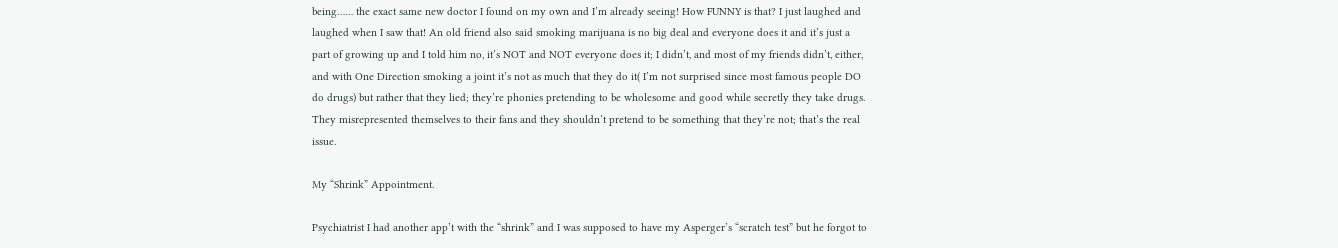being…… the exact same new doctor I found on my own and I’m already seeing! How FUNNY is that? I just laughed and laughed when I saw that! An old friend also said smoking marijuana is no big deal and everyone does it and it’s just a part of growing up and I told him no, it’s NOT and NOT everyone does it; I didn’t, and most of my friends didn’t, either, and with One Direction smoking a joint it’s not as much that they do it( I’m not surprised since most famous people DO do drugs) but rather that they lied; they’re phonies pretending to be wholesome and good while secretly they take drugs. They misrepresented themselves to their fans and they shouldn’t pretend to be something that they’re not; that’s the real issue.

My “Shrink” Appointment.

Psychiatrist I had another app’t with the “shrink” and I was supposed to have my Asperger’s “scratch test” but he forgot to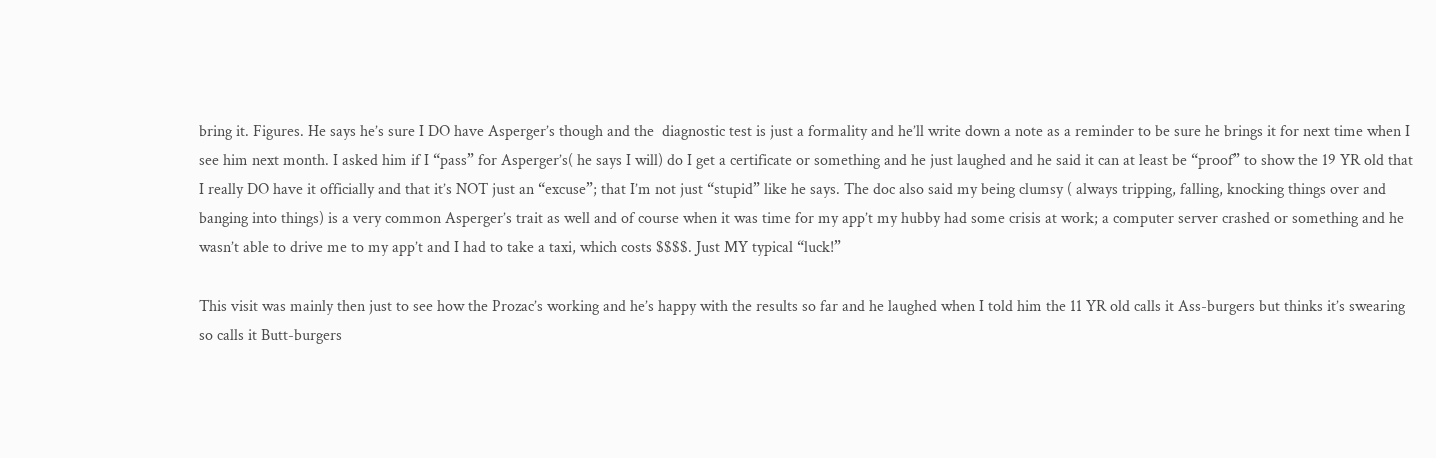bring it. Figures. He says he’s sure I DO have Asperger’s though and the  diagnostic test is just a formality and he’ll write down a note as a reminder to be sure he brings it for next time when I see him next month. I asked him if I “pass” for Asperger’s( he says I will) do I get a certificate or something and he just laughed and he said it can at least be “proof” to show the 19 YR old that I really DO have it officially and that it’s NOT just an “excuse”; that I’m not just “stupid” like he says. The doc also said my being clumsy ( always tripping, falling, knocking things over and banging into things) is a very common Asperger’s trait as well and of course when it was time for my app’t my hubby had some crisis at work; a computer server crashed or something and he wasn’t able to drive me to my app’t and I had to take a taxi, which costs $$$$. Just MY typical “luck!”

This visit was mainly then just to see how the Prozac’s working and he’s happy with the results so far and he laughed when I told him the 11 YR old calls it Ass-burgers but thinks it’s swearing so calls it Butt-burgers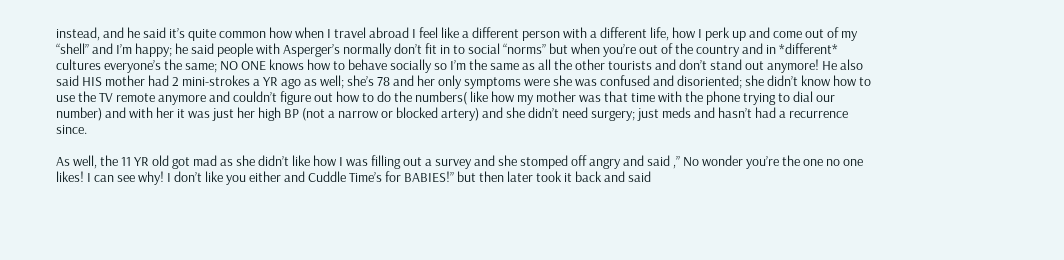instead, and he said it’s quite common how when I travel abroad I feel like a different person with a different life, how I perk up and come out of my “shell” and I’m happy; he said people with Asperger’s normally don’t fit in to social “norms” but when you’re out of the country and in *different* cultures everyone’s the same; NO ONE knows how to behave socially so I’m the same as all the other tourists and don’t stand out anymore! He also said HIS mother had 2 mini-strokes a YR ago as well; she’s 78 and her only symptoms were she was confused and disoriented; she didn’t know how to use the TV remote anymore and couldn’t figure out how to do the numbers( like how my mother was that time with the phone trying to dial our number) and with her it was just her high BP (not a narrow or blocked artery) and she didn’t need surgery; just meds and hasn’t had a recurrence since.

As well, the 11 YR old got mad as she didn’t like how I was filling out a survey and she stomped off angry and said ,” No wonder you’re the one no one likes! I can see why! I don’t like you either and Cuddle Time’s for BABIES!” but then later took it back and said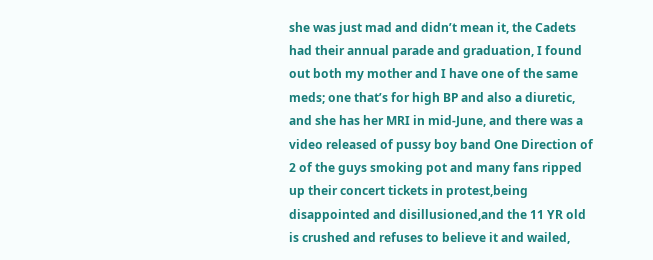she was just mad and didn’t mean it, the Cadets had their annual parade and graduation, I found out both my mother and I have one of the same meds; one that’s for high BP and also a diuretic, and she has her MRI in mid-June, and there was a video released of pussy boy band One Direction of 2 of the guys smoking pot and many fans ripped up their concert tickets in protest,being disappointed and disillusioned,and the 11 YR old is crushed and refuses to believe it and wailed,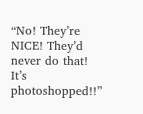“No! They’re NICE! They’d never do that! It’s photoshopped!!”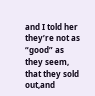and I told her they’re not as “good” as they seem, that they sold out,and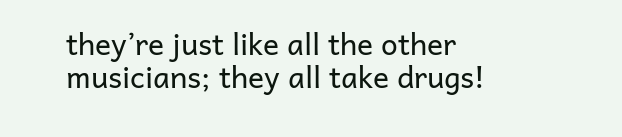they’re just like all the other musicians; they all take drugs!